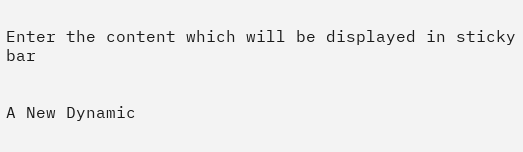Enter the content which will be displayed in sticky bar


A New Dynamic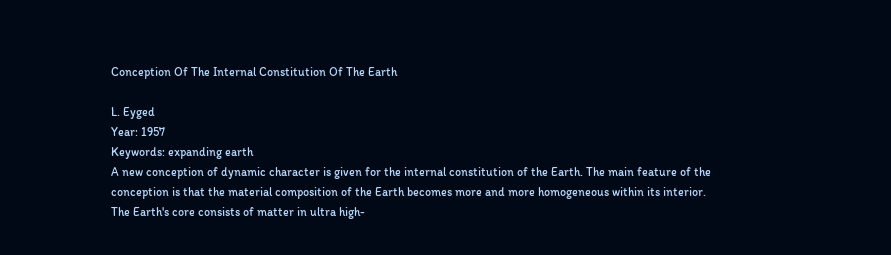Conception Of The Internal Constitution Of The Earth

L. Eyged
Year: 1957
Keywords: expanding earth
A new conception of dynamic character is given for the internal constitution of the Earth. The main feature of the conception is that the material composition of the Earth becomes more and more homogeneous within its interior. The Earth's core consists of matter in ultra high-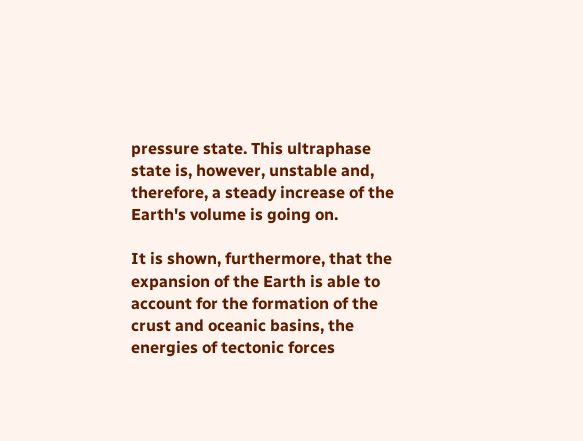pressure state. This ultraphase state is, however, unstable and, therefore, a steady increase of the Earth's volume is going on.

It is shown, furthermore, that the expansion of the Earth is able to account for the formation of the crust and oceanic basins, the energies of tectonic forces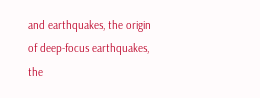and earthquakes, the origin of deep-focus earthquakes, the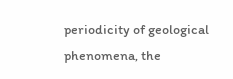periodicity of geological phenomena, the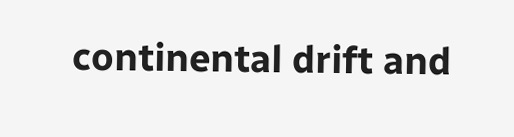continental drift and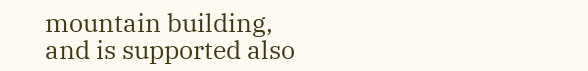mountain building, and is supported also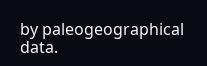by paleogeographical data.